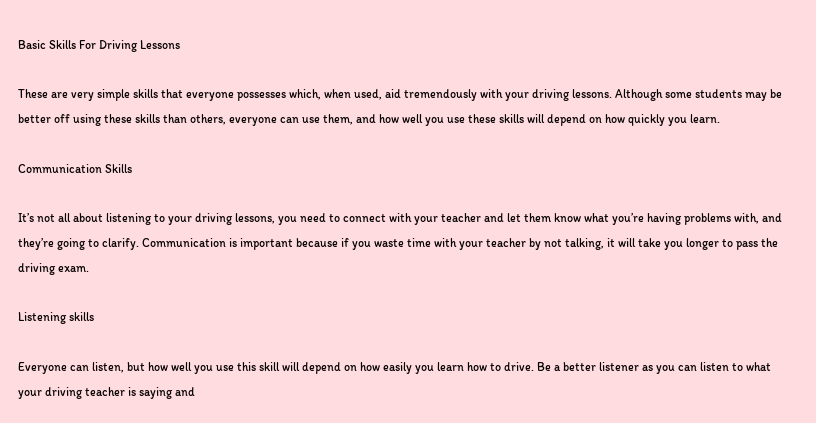Basic Skills For Driving Lessons

These are very simple skills that everyone possesses which, when used, aid tremendously with your driving lessons. Although some students may be better off using these skills than others, everyone can use them, and how well you use these skills will depend on how quickly you learn.

Communication Skills

It’s not all about listening to your driving lessons, you need to connect with your teacher and let them know what you’re having problems with, and they’re going to clarify. Communication is important because if you waste time with your teacher by not talking, it will take you longer to pass the driving exam.

Listening skills

Everyone can listen, but how well you use this skill will depend on how easily you learn how to drive. Be a better listener as you can listen to what your driving teacher is saying and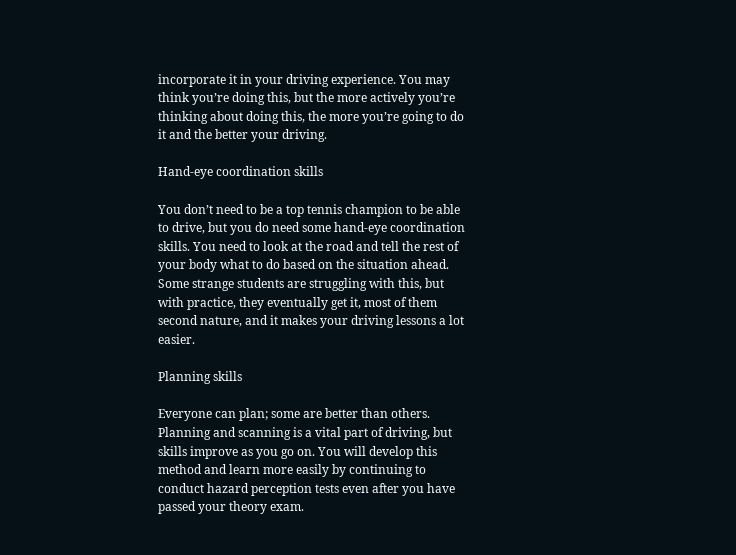incorporate it in your driving experience. You may think you’re doing this, but the more actively you’re thinking about doing this, the more you’re going to do it and the better your driving.

Hand-eye coordination skills

You don’t need to be a top tennis champion to be able to drive, but you do need some hand-eye coordination skills. You need to look at the road and tell the rest of your body what to do based on the situation ahead. Some strange students are struggling with this, but with practice, they eventually get it, most of them second nature, and it makes your driving lessons a lot easier.

Planning skills

Everyone can plan; some are better than others. Planning and scanning is a vital part of driving, but skills improve as you go on. You will develop this method and learn more easily by continuing to conduct hazard perception tests even after you have passed your theory exam.